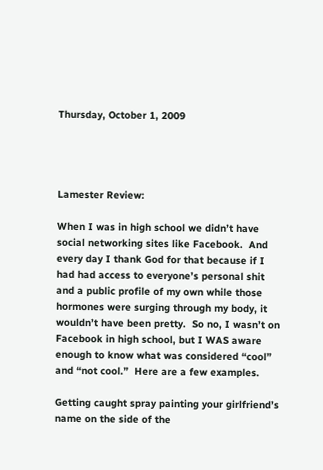Thursday, October 1, 2009




Lamester Review:

When I was in high school we didn’t have social networking sites like Facebook.  And every day I thank God for that because if I had had access to everyone’s personal shit and a public profile of my own while those hormones were surging through my body, it wouldn’t have been pretty.  So no, I wasn’t on Facebook in high school, but I WAS aware enough to know what was considered “cool” and “not cool.”  Here are a few examples.

Getting caught spray painting your girlfriend’s name on the side of the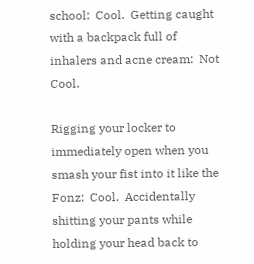school:  Cool.  Getting caught with a backpack full of inhalers and acne cream:  Not Cool.

Rigging your locker to immediately open when you smash your fist into it like the Fonz:  Cool.  Accidentally shitting your pants while holding your head back to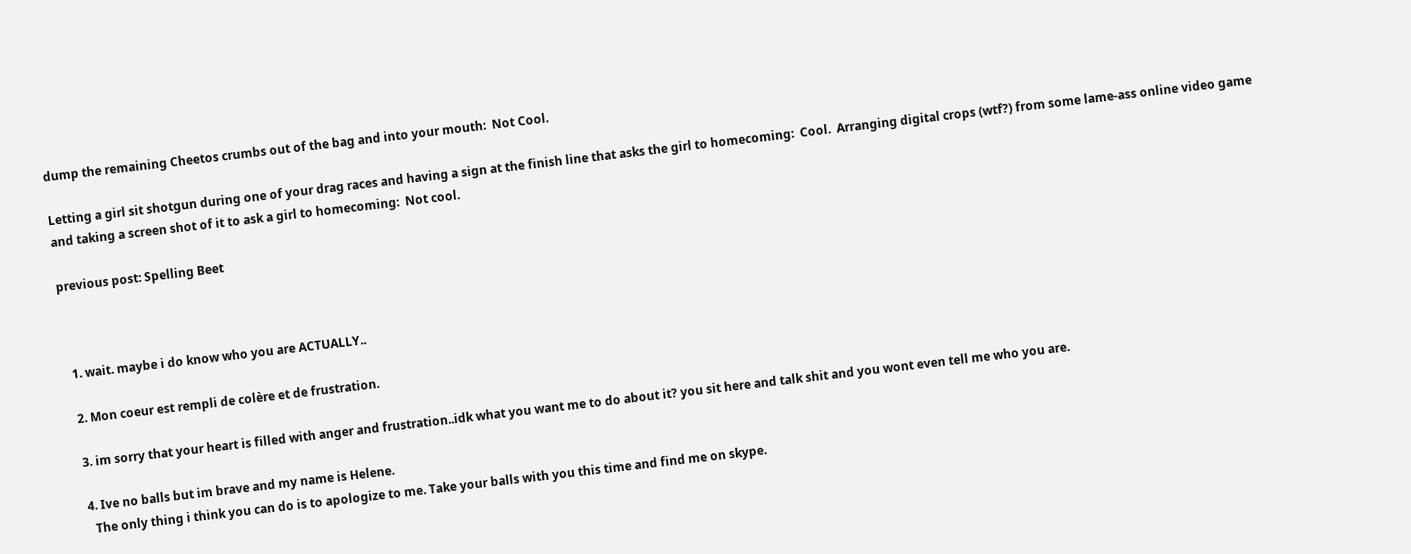dump the remaining Cheetos crumbs out of the bag and into your mouth:  Not Cool.

Letting a girl sit shotgun during one of your drag races and having a sign at the finish line that asks the girl to homecoming:  Cool.  Arranging digital crops (wtf?) from some lame-ass online video game and taking a screen shot of it to ask a girl to homecoming:  Not cool.

previous post: Spelling Beet



  1. wait. maybe i do know who you are ACTUALLY..

  2. Mon coeur est rempli de colère et de frustration.

  3. im sorry that your heart is filled with anger and frustration..idk what you want me to do about it? you sit here and talk shit and you wont even tell me who you are.

  4. Ive no balls but im brave and my name is Helene.
    The only thing i think you can do is to apologize to me. Take your balls with you this time and find me on skype.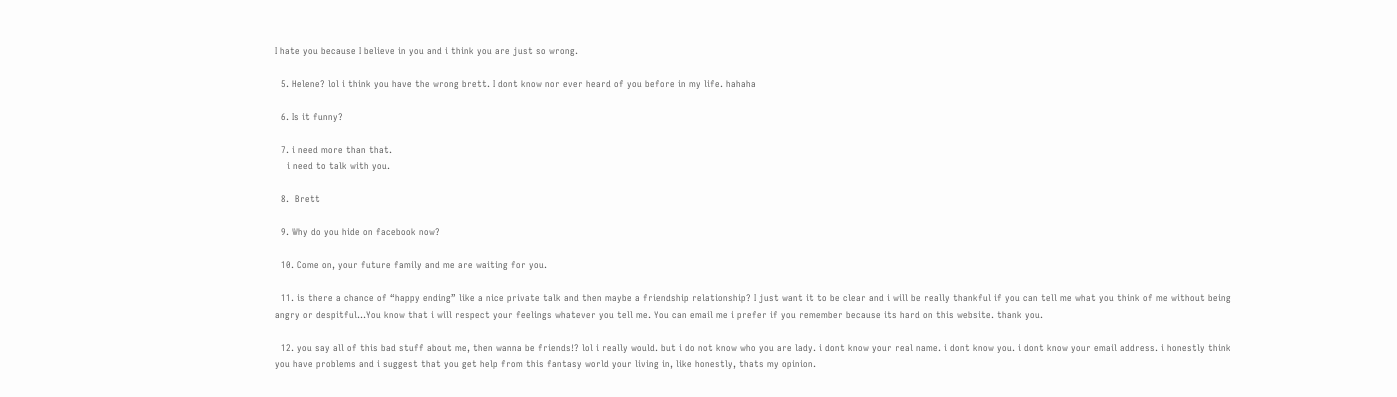I hate you because I believe in you and i think you are just so wrong.

  5. Helene? lol i think you have the wrong brett. I dont know nor ever heard of you before in my life. hahaha

  6. Is it funny?

  7. i need more than that.
    i need to talk with you.

  8.  Brett

  9. Why do you hide on facebook now?

  10. Come on, your future family and me are waiting for you.

  11. is there a chance of “happy ending” like a nice private talk and then maybe a friendship relationship? I just want it to be clear and i will be really thankful if you can tell me what you think of me without being angry or despitful…You know that i will respect your feelings whatever you tell me. You can email me i prefer if you remember because its hard on this website. thank you.

  12. you say all of this bad stuff about me, then wanna be friends!? lol i really would. but i do not know who you are lady. i dont know your real name. i dont know you. i dont know your email address. i honestly think you have problems and i suggest that you get help from this fantasy world your living in, like honestly, thats my opinion.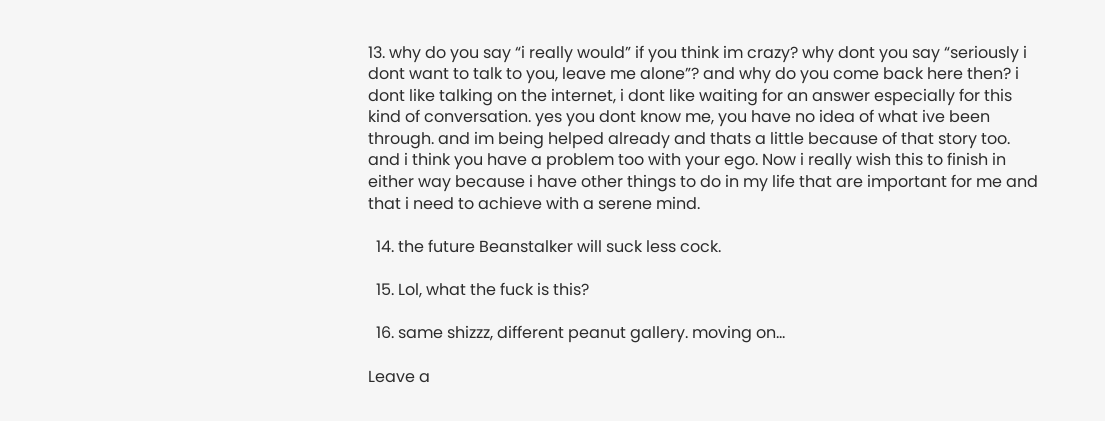13. why do you say “i really would” if you think im crazy? why dont you say “seriously i dont want to talk to you, leave me alone”? and why do you come back here then? i dont like talking on the internet, i dont like waiting for an answer especially for this kind of conversation. yes you dont know me, you have no idea of what ive been through. and im being helped already and thats a little because of that story too. and i think you have a problem too with your ego. Now i really wish this to finish in either way because i have other things to do in my life that are important for me and that i need to achieve with a serene mind.

  14. the future Beanstalker will suck less cock.

  15. Lol, what the fuck is this?

  16. same shizzz, different peanut gallery. moving on…

Leave a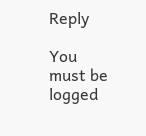Reply

You must be logged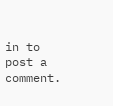in to post a comment.